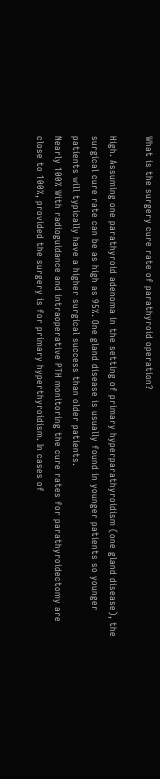What is the surgery cure rate of parathyroid operation?

High. Assuming one parathyroid adenoma in the setting of primary hyperparathyroidism (one gland disease), the surgical cure rate can be as high as 95%. One gland disease is usually found in younger patients so younger patients will typically have a higher surgical success than older patients.
Nearly 100% With radioguidance and intraoperative PTH monitoring the cure rates for parathyroidectomy are close to 100%, provided the surgery is for primary hyperthyroidism. In cases of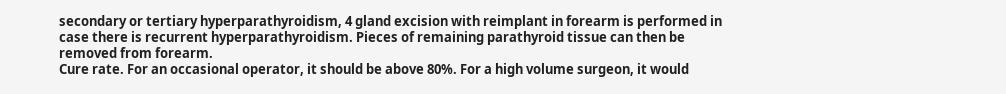secondary or tertiary hyperparathyroidism, 4 gland excision with reimplant in forearm is performed in case there is recurrent hyperparathyroidism. Pieces of remaining parathyroid tissue can then be removed from forearm.
Cure rate. For an occasional operator, it should be above 80%. For a high volume surgeon, it would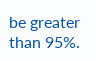be greater than 95%.